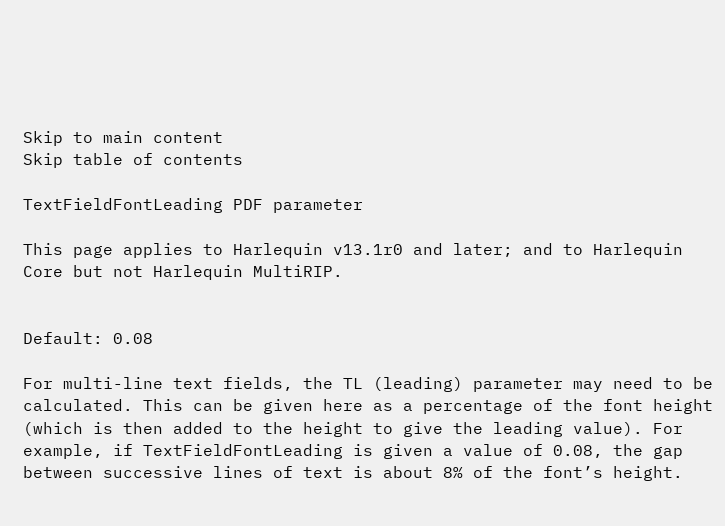Skip to main content
Skip table of contents

TextFieldFontLeading PDF parameter

This page applies to Harlequin v13.1r0 and later; and to Harlequin Core but not Harlequin MultiRIP.


Default: 0.08

For multi-line text fields, the TL (leading) parameter may need to be calculated. This can be given here as a percentage of the font height (which is then added to the height to give the leading value). For example, if TextFieldFontLeading is given a value of 0.08, the gap between successive lines of text is about 8% of the font’s height.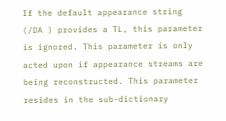If the default appearance string (/DA ) provides a TL, this parameter is ignored. This parameter is only acted upon if appearance streams are being reconstructed. This parameter resides in the sub-dictionary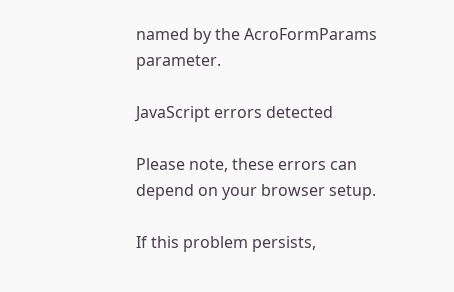named by the AcroFormParams parameter.

JavaScript errors detected

Please note, these errors can depend on your browser setup.

If this problem persists,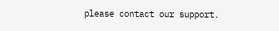please contact our support.